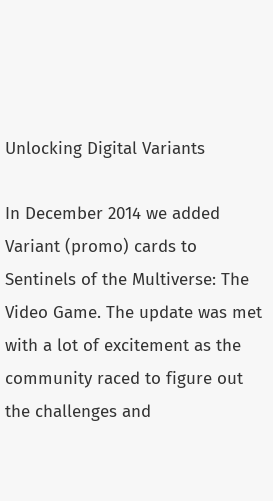Unlocking Digital Variants

In December 2014 we added Variant (promo) cards to Sentinels of the Multiverse: The Video Game. The update was met with a lot of excitement as the community raced to figure out the challenges and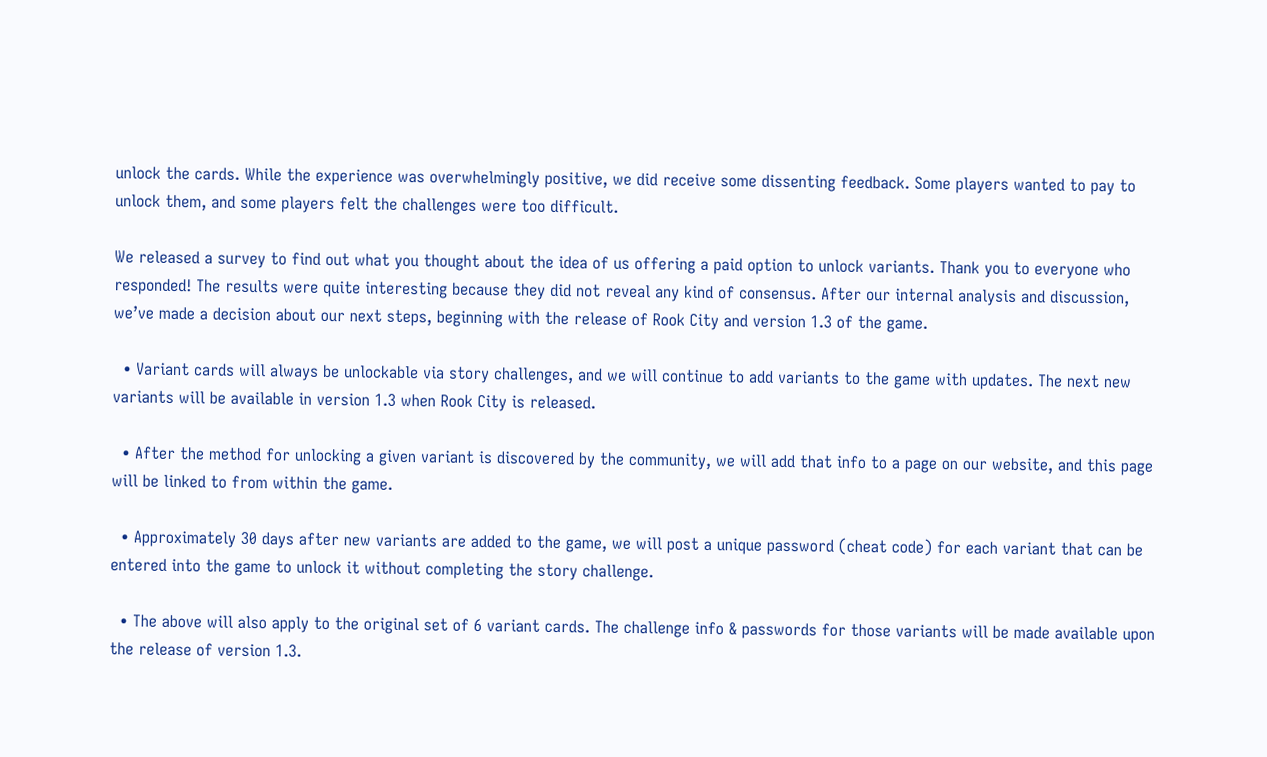unlock the cards. While the experience was overwhelmingly positive, we did receive some dissenting feedback. Some players wanted to pay to unlock them, and some players felt the challenges were too difficult.

We released a survey to find out what you thought about the idea of us offering a paid option to unlock variants. Thank you to everyone who responded! The results were quite interesting because they did not reveal any kind of consensus. After our internal analysis and discussion, we’ve made a decision about our next steps, beginning with the release of Rook City and version 1.3 of the game.

  • Variant cards will always be unlockable via story challenges, and we will continue to add variants to the game with updates. The next new variants will be available in version 1.3 when Rook City is released.

  • After the method for unlocking a given variant is discovered by the community, we will add that info to a page on our website, and this page will be linked to from within the game.

  • Approximately 30 days after new variants are added to the game, we will post a unique password (cheat code) for each variant that can be entered into the game to unlock it without completing the story challenge.

  • The above will also apply to the original set of 6 variant cards. The challenge info & passwords for those variants will be made available upon the release of version 1.3.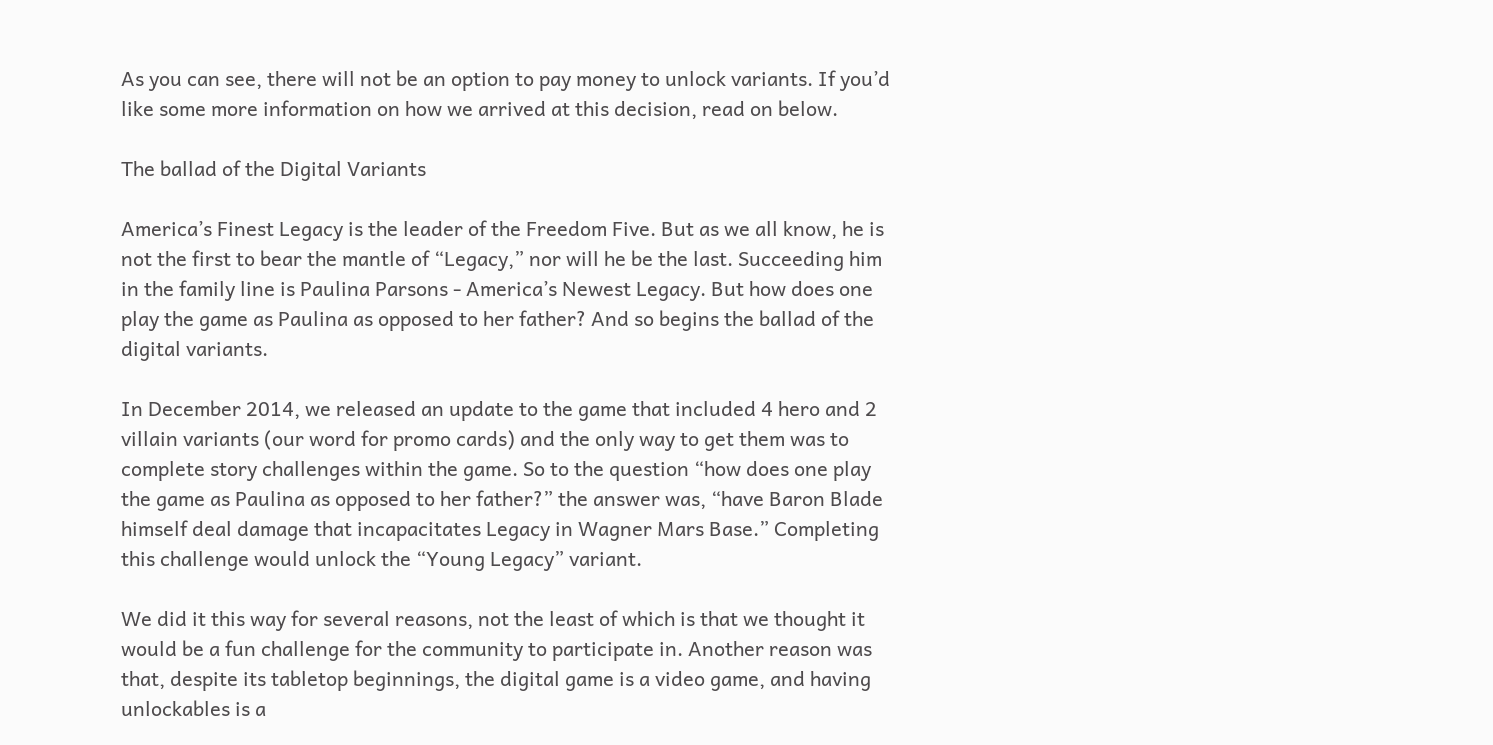As you can see, there will not be an option to pay money to unlock variants. If you’d like some more information on how we arrived at this decision, read on below.

The ballad of the Digital Variants

America’s Finest Legacy is the leader of the Freedom Five. But as we all know, he is not the first to bear the mantle of “Legacy,” nor will he be the last. Succeeding him in the family line is Paulina Parsons - America’s Newest Legacy. But how does one play the game as Paulina as opposed to her father? And so begins the ballad of the digital variants.

In December 2014, we released an update to the game that included 4 hero and 2 villain variants (our word for promo cards) and the only way to get them was to complete story challenges within the game. So to the question “how does one play the game as Paulina as opposed to her father?” the answer was, “have Baron Blade himself deal damage that incapacitates Legacy in Wagner Mars Base.” Completing this challenge would unlock the “Young Legacy” variant.

We did it this way for several reasons, not the least of which is that we thought it would be a fun challenge for the community to participate in. Another reason was that, despite its tabletop beginnings, the digital game is a video game, and having unlockables is a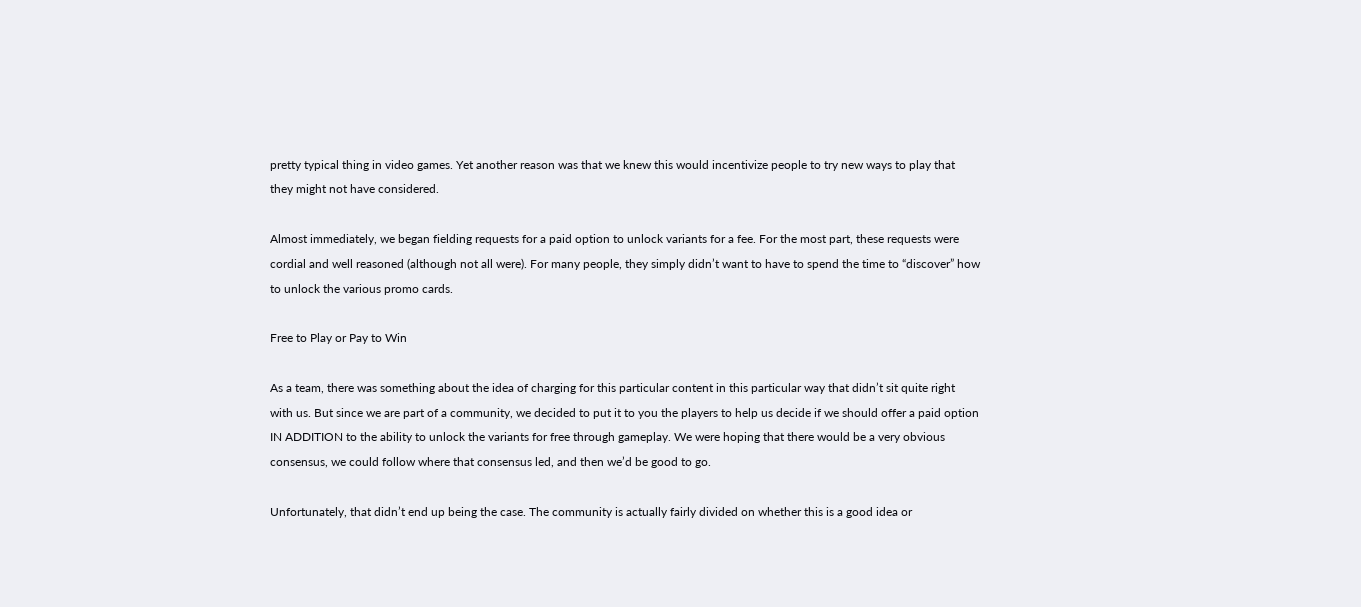pretty typical thing in video games. Yet another reason was that we knew this would incentivize people to try new ways to play that they might not have considered.

Almost immediately, we began fielding requests for a paid option to unlock variants for a fee. For the most part, these requests were cordial and well reasoned (although not all were). For many people, they simply didn’t want to have to spend the time to “discover” how to unlock the various promo cards.

Free to Play or Pay to Win

As a team, there was something about the idea of charging for this particular content in this particular way that didn’t sit quite right with us. But since we are part of a community, we decided to put it to you the players to help us decide if we should offer a paid option IN ADDITION to the ability to unlock the variants for free through gameplay. We were hoping that there would be a very obvious consensus, we could follow where that consensus led, and then we’d be good to go.

Unfortunately, that didn’t end up being the case. The community is actually fairly divided on whether this is a good idea or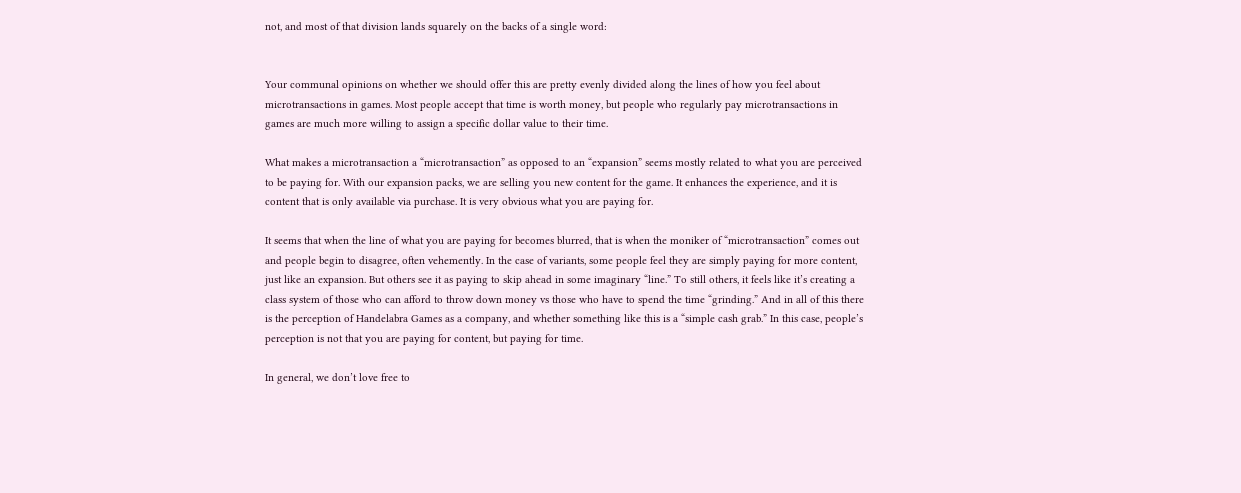not, and most of that division lands squarely on the backs of a single word:


Your communal opinions on whether we should offer this are pretty evenly divided along the lines of how you feel about microtransactions in games. Most people accept that time is worth money, but people who regularly pay microtransactions in games are much more willing to assign a specific dollar value to their time.

What makes a microtransaction a “microtransaction” as opposed to an “expansion” seems mostly related to what you are perceived to be paying for. With our expansion packs, we are selling you new content for the game. It enhances the experience, and it is content that is only available via purchase. It is very obvious what you are paying for.

It seems that when the line of what you are paying for becomes blurred, that is when the moniker of “microtransaction” comes out and people begin to disagree, often vehemently. In the case of variants, some people feel they are simply paying for more content, just like an expansion. But others see it as paying to skip ahead in some imaginary “line.” To still others, it feels like it’s creating a class system of those who can afford to throw down money vs those who have to spend the time “grinding.” And in all of this there is the perception of Handelabra Games as a company, and whether something like this is a “simple cash grab.” In this case, people’s perception is not that you are paying for content, but paying for time.

In general, we don’t love free to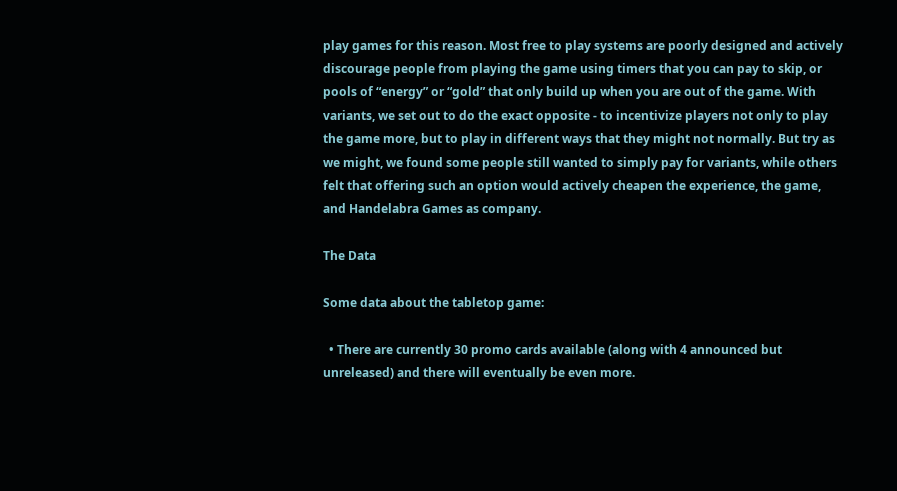play games for this reason. Most free to play systems are poorly designed and actively discourage people from playing the game using timers that you can pay to skip, or pools of “energy” or “gold” that only build up when you are out of the game. With variants, we set out to do the exact opposite - to incentivize players not only to play the game more, but to play in different ways that they might not normally. But try as we might, we found some people still wanted to simply pay for variants, while others felt that offering such an option would actively cheapen the experience, the game, and Handelabra Games as company.

The Data

Some data about the tabletop game:

  • There are currently 30 promo cards available (along with 4 announced but unreleased) and there will eventually be even more.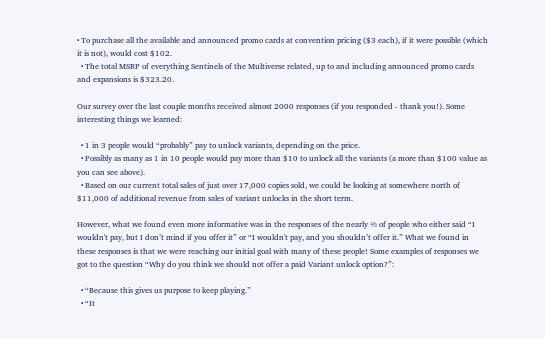• To purchase all the available and announced promo cards at convention pricing ($3 each), if it were possible (which it is not), would cost $102.
  • The total MSRP of everything Sentinels of the Multiverse related, up to and including announced promo cards and expansions is $323.20.

Our survey over the last couple months received almost 2000 responses (if you responded - thank you!). Some interesting things we learned:

  • 1 in 3 people would “probably” pay to unlock variants, depending on the price.
  • Possibly as many as 1 in 10 people would pay more than $10 to unlock all the variants (a more than $100 value as you can see above).
  • Based on our current total sales of just over 17,000 copies sold, we could be looking at somewhere north of $11,000 of additional revenue from sales of variant unlocks in the short term.

However, what we found even more informative was in the responses of the nearly ⅔ of people who either said “I wouldn't pay, but I don’t mind if you offer it” or “I wouldn't pay, and you shouldn’t offer it.” What we found in these responses is that we were reaching our initial goal with many of these people! Some examples of responses we got to the question “Why do you think we should not offer a paid Variant unlock option?”:

  • “Because this gives us purpose to keep playing.”
  • “It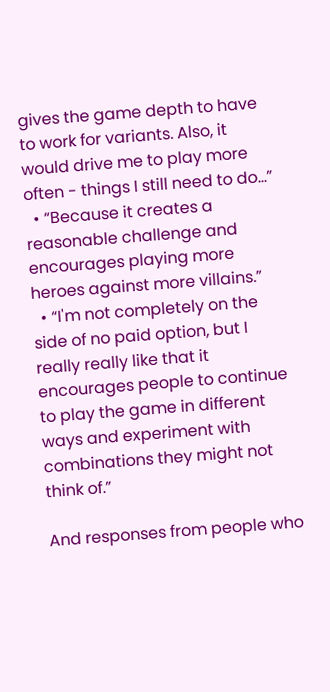gives the game depth to have to work for variants. Also, it would drive me to play more often - things I still need to do…”
  • “Because it creates a reasonable challenge and encourages playing more heroes against more villains.”
  • “I'm not completely on the side of no paid option, but I really really like that it encourages people to continue to play the game in different ways and experiment with combinations they might not think of.”

And responses from people who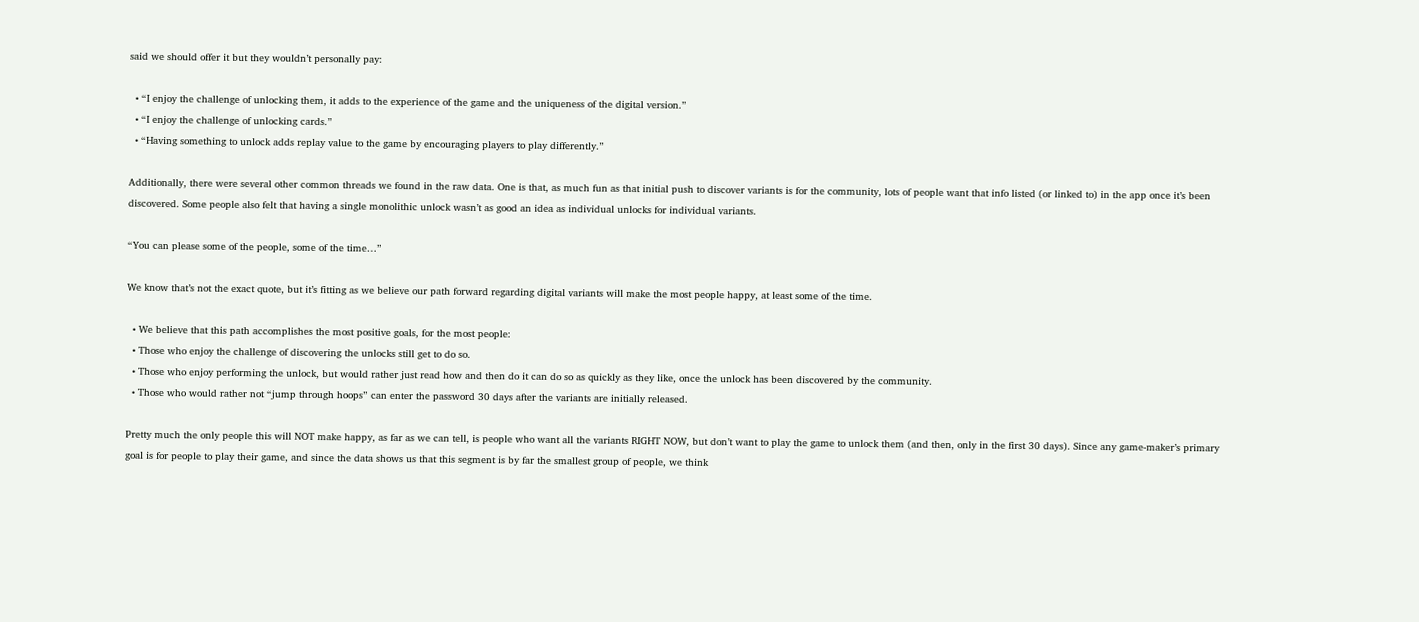said we should offer it but they wouldn’t personally pay:

  • “I enjoy the challenge of unlocking them, it adds to the experience of the game and the uniqueness of the digital version.”
  • “I enjoy the challenge of unlocking cards.”
  • “Having something to unlock adds replay value to the game by encouraging players to play differently.”

Additionally, there were several other common threads we found in the raw data. One is that, as much fun as that initial push to discover variants is for the community, lots of people want that info listed (or linked to) in the app once it’s been discovered. Some people also felt that having a single monolithic unlock wasn’t as good an idea as individual unlocks for individual variants.

“You can please some of the people, some of the time…”

We know that’s not the exact quote, but it’s fitting as we believe our path forward regarding digital variants will make the most people happy, at least some of the time.

  • We believe that this path accomplishes the most positive goals, for the most people:
  • Those who enjoy the challenge of discovering the unlocks still get to do so.
  • Those who enjoy performing the unlock, but would rather just read how and then do it can do so as quickly as they like, once the unlock has been discovered by the community.
  • Those who would rather not “jump through hoops” can enter the password 30 days after the variants are initially released.

Pretty much the only people this will NOT make happy, as far as we can tell, is people who want all the variants RIGHT NOW, but don’t want to play the game to unlock them (and then, only in the first 30 days). Since any game-maker’s primary goal is for people to play their game, and since the data shows us that this segment is by far the smallest group of people, we think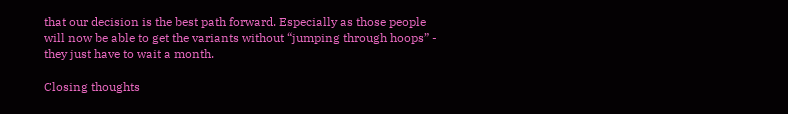that our decision is the best path forward. Especially as those people will now be able to get the variants without “jumping through hoops” - they just have to wait a month.

Closing thoughts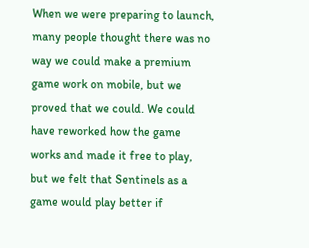When we were preparing to launch, many people thought there was no way we could make a premium game work on mobile, but we proved that we could. We could have reworked how the game works and made it free to play, but we felt that Sentinels as a game would play better if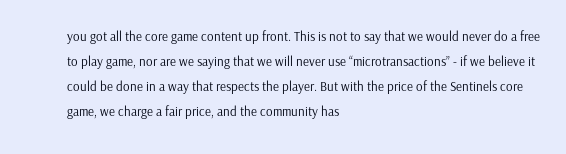you got all the core game content up front. This is not to say that we would never do a free to play game, nor are we saying that we will never use “microtransactions” - if we believe it could be done in a way that respects the player. But with the price of the Sentinels core game, we charge a fair price, and the community has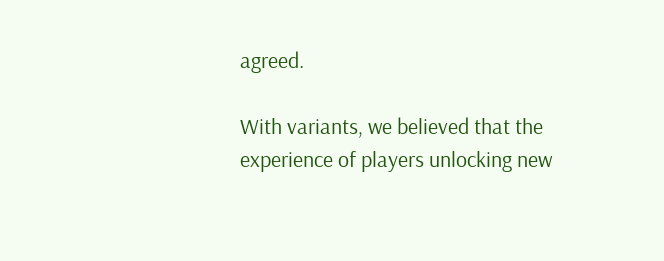agreed.

With variants, we believed that the experience of players unlocking new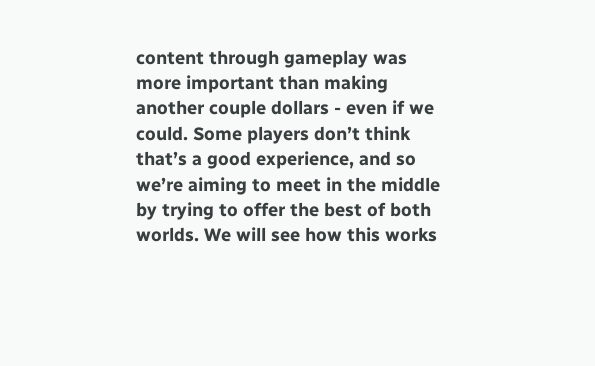content through gameplay was more important than making another couple dollars - even if we could. Some players don’t think that’s a good experience, and so we’re aiming to meet in the middle by trying to offer the best of both worlds. We will see how this works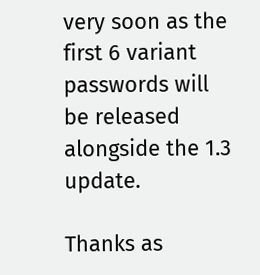very soon as the first 6 variant passwords will be released alongside the 1.3 update.

Thanks as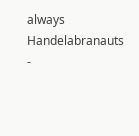always Handelabranauts -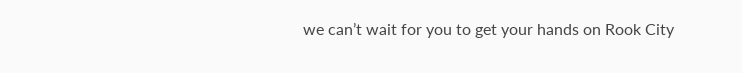we can’t wait for you to get your hands on Rook City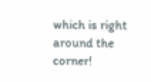which is right around the corner!